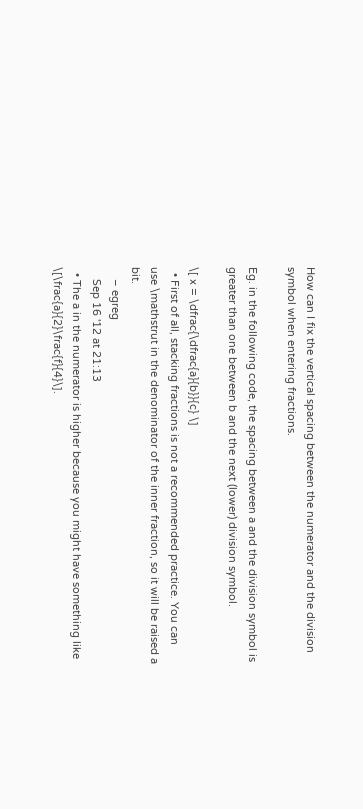How can I fix the vertical spacing between the numerator and the division symbol when entering fractions.

Eg. in the following code, the spacing between a and the division symbol is greater than one between b and the next (lower) division symbol.

\[ x = \dfrac{\dfrac{a}{b}}{c} \]
  • First of all, stacking fractions is not a recommended practice. You can use \mathstrut in the denominator of the inner fraction, so it will be raised a bit.
    – egreg
    Sep 16 '12 at 21:13
  • The a in the numerator is higher because you might have something like \[\frac{a}{2}\frac{f}{4}\].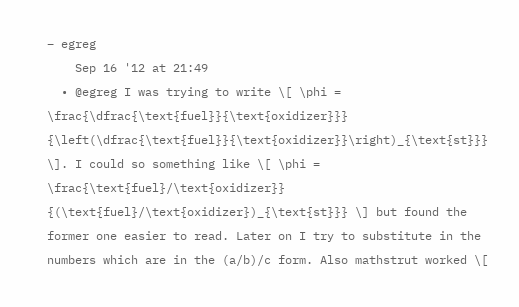– egreg
    Sep 16 '12 at 21:49
  • @egreg I was trying to write \[ \phi = \frac{\dfrac{\text{fuel}}{\text{oxidizer}}} {\left(\dfrac{\text{fuel}}{\text{oxidizer}}\right)_{\text{st}}} \]. I could so something like \[ \phi = \frac{\text{fuel}/\text{oxidizer}} {(\text{fuel}/\text{oxidizer})_{\text{st}}} \] but found the former one easier to read. Later on I try to substitute in the numbers which are in the (a/b)/c form. Also mathstrut worked \[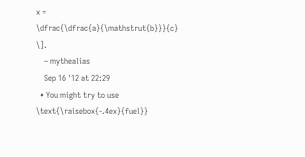x = \dfrac{\dfrac{a}{\mathstrut{b}}}{c} \].
    – mythealias
    Sep 16 '12 at 22:29
  • You might try to use \text{\raisebox{-.4ex}{fuel}}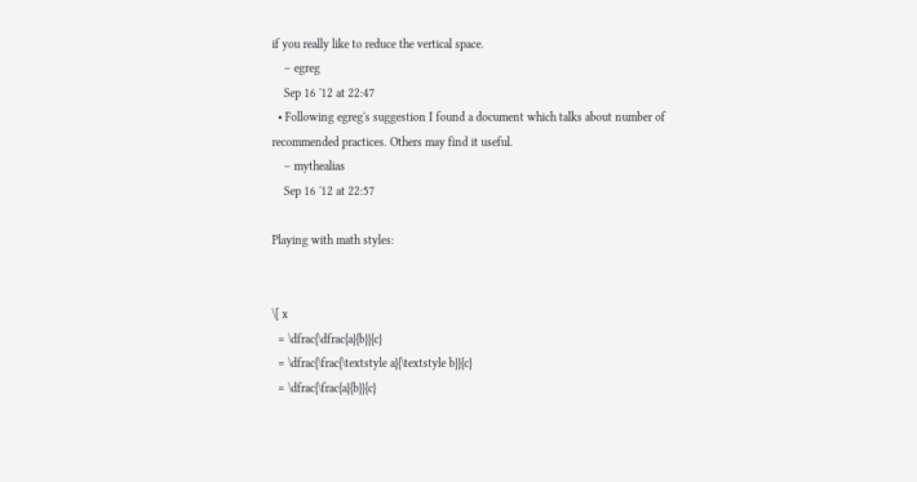if you really like to reduce the vertical space.
    – egreg
    Sep 16 '12 at 22:47
  • Following egreg's suggestion I found a document which talks about number of recommended practices. Others may find it useful.
    – mythealias
    Sep 16 '12 at 22:57

Playing with math styles:


\[ x
  = \dfrac{\dfrac{a}{b}}{c}
  = \dfrac{\frac{\textstyle a}{\textstyle b}}{c}
  = \dfrac{\frac{a}{b}}{c}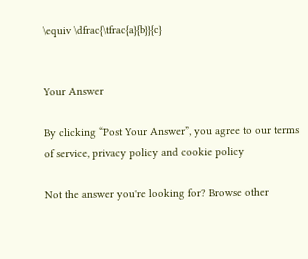\equiv \dfrac{\tfrac{a}{b}}{c}


Your Answer

By clicking “Post Your Answer”, you agree to our terms of service, privacy policy and cookie policy

Not the answer you're looking for? Browse other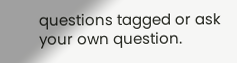questions tagged or ask your own question.